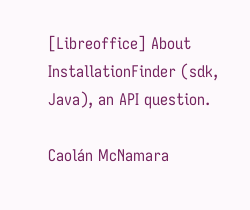[Libreoffice] About InstallationFinder (sdk, Java), an API question.

Caolán McNamara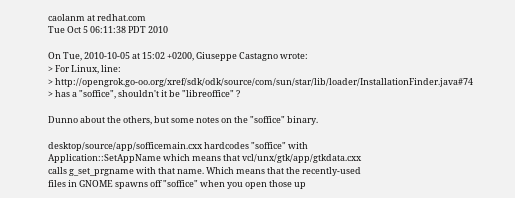caolanm at redhat.com
Tue Oct 5 06:11:38 PDT 2010

On Tue, 2010-10-05 at 15:02 +0200, Giuseppe Castagno wrote:
> For Linux, line:
> http://opengrok.go-oo.org/xref/sdk/odk/source/com/sun/star/lib/loader/InstallationFinder.java#74
> has a "soffice", shouldn't it be "libreoffice" ?

Dunno about the others, but some notes on the "soffice" binary.

desktop/source/app/sofficemain.cxx hardcodes "soffice" with
Application::SetAppName which means that vcl/unx/gtk/app/gtkdata.cxx
calls g_set_prgname with that name. Which means that the recently-used
files in GNOME spawns off "soffice" when you open those up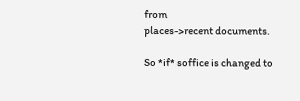from
places->recent documents.

So *if* soffice is changed to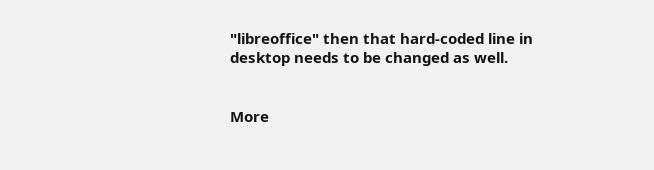"libreoffice" then that hard-coded line in
desktop needs to be changed as well.


More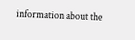information about the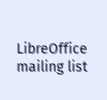LibreOffice mailing list